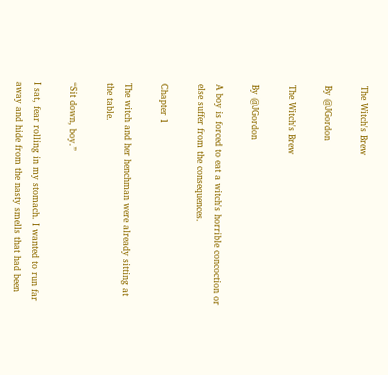The Witch's Brew

By @JGordon

The Witch's Brew

By @JGordon

A boy is forced to eat a witch's horrible concoction or else suffer from the consequences.

Chapter 1

The witch and her henchman were already sitting at the table.

“Sit down, boy.”

I sat, fear rolling in my stomach. I wanted to run far away and hide from the nasty smells that had been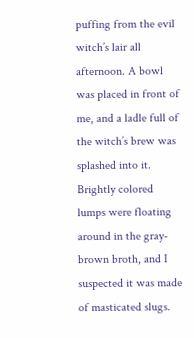puffing from the evil witch’s lair all afternoon. A bowl was placed in front of me, and a ladle full of the witch’s brew was splashed into it. Brightly colored lumps were floating around in the gray-brown broth, and I suspected it was made of masticated slugs.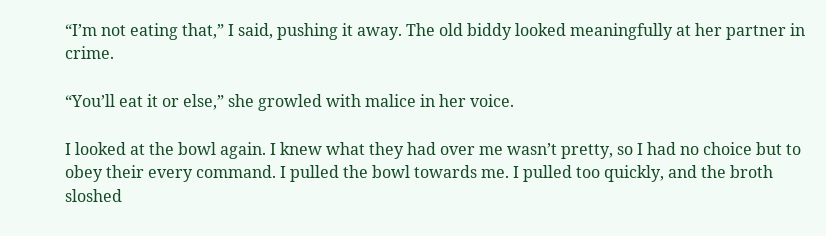“I’m not eating that,” I said, pushing it away. The old biddy looked meaningfully at her partner in crime.

“You’ll eat it or else,” she growled with malice in her voice.

I looked at the bowl again. I knew what they had over me wasn’t pretty, so I had no choice but to obey their every command. I pulled the bowl towards me. I pulled too quickly, and the broth sloshed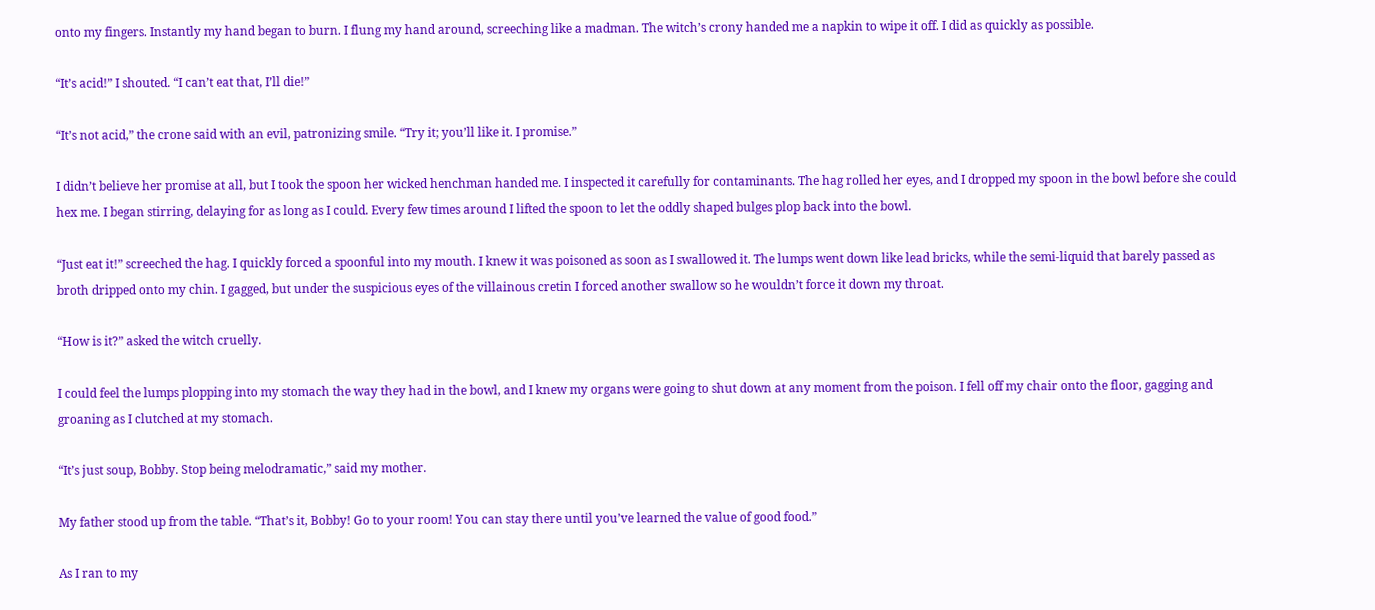onto my fingers. Instantly my hand began to burn. I flung my hand around, screeching like a madman. The witch’s crony handed me a napkin to wipe it off. I did as quickly as possible.

“It’s acid!” I shouted. “I can’t eat that, I’ll die!”

“It’s not acid,” the crone said with an evil, patronizing smile. “Try it; you’ll like it. I promise.”

I didn’t believe her promise at all, but I took the spoon her wicked henchman handed me. I inspected it carefully for contaminants. The hag rolled her eyes, and I dropped my spoon in the bowl before she could hex me. I began stirring, delaying for as long as I could. Every few times around I lifted the spoon to let the oddly shaped bulges plop back into the bowl.

“Just eat it!” screeched the hag. I quickly forced a spoonful into my mouth. I knew it was poisoned as soon as I swallowed it. The lumps went down like lead bricks, while the semi-liquid that barely passed as broth dripped onto my chin. I gagged, but under the suspicious eyes of the villainous cretin I forced another swallow so he wouldn’t force it down my throat.

“How is it?” asked the witch cruelly.

I could feel the lumps plopping into my stomach the way they had in the bowl, and I knew my organs were going to shut down at any moment from the poison. I fell off my chair onto the floor, gagging and groaning as I clutched at my stomach.

“It’s just soup, Bobby. Stop being melodramatic,” said my mother.

My father stood up from the table. “That’s it, Bobby! Go to your room! You can stay there until you’ve learned the value of good food.”

As I ran to my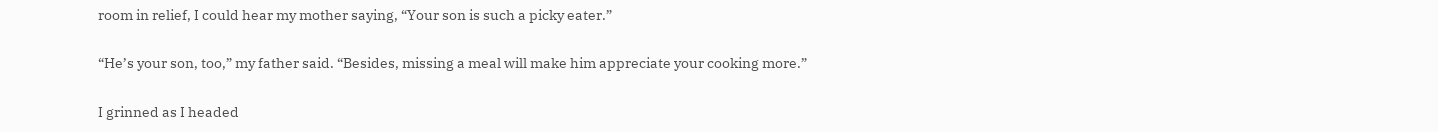room in relief, I could hear my mother saying, “Your son is such a picky eater.”

“He’s your son, too,” my father said. “Besides, missing a meal will make him appreciate your cooking more.”

I grinned as I headed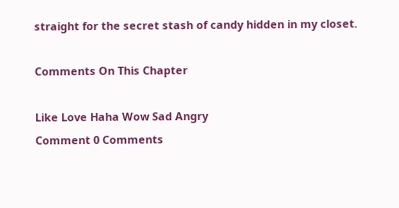straight for the secret stash of candy hidden in my closet.

Comments On This Chapter

Like Love Haha Wow Sad Angry
Comment 0 Comments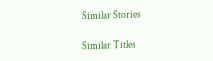Similar Stories

Similar Titles